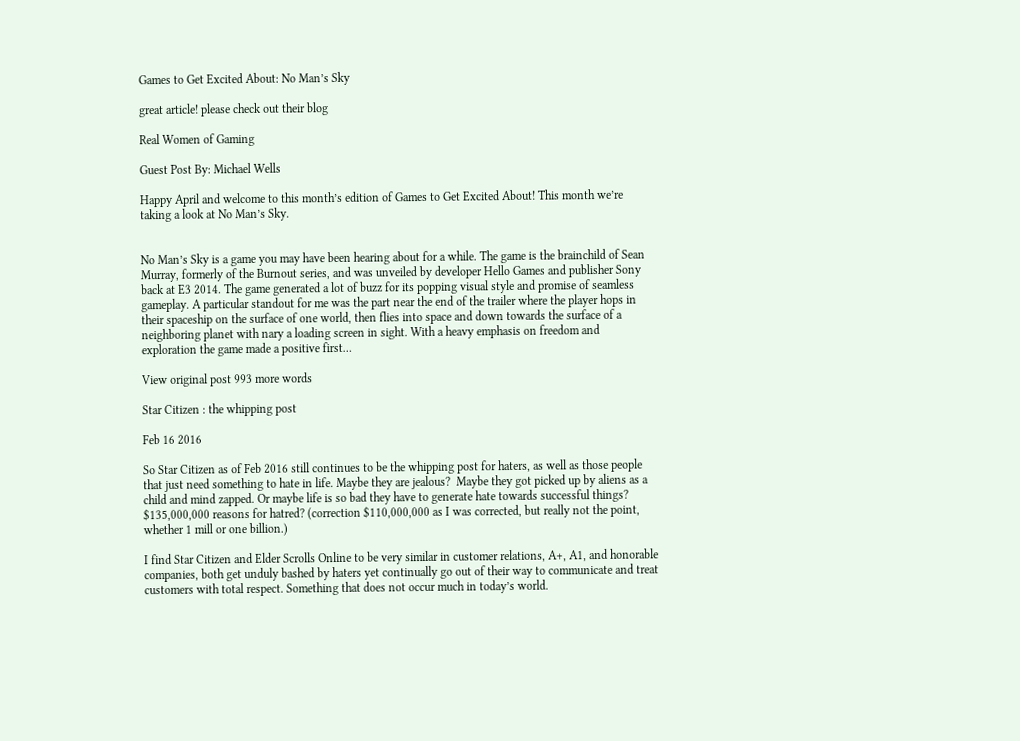Games to Get Excited About: No Man’s Sky

great article! please check out their blog

Real Women of Gaming

Guest Post By: Michael Wells

Happy April and welcome to this month’s edition of Games to Get Excited About! This month we’re taking a look at No Man’s Sky.


No Man’s Sky is a game you may have been hearing about for a while. The game is the brainchild of Sean Murray, formerly of the Burnout series, and was unveiled by developer Hello Games and publisher Sony back at E3 2014. The game generated a lot of buzz for its popping visual style and promise of seamless gameplay. A particular standout for me was the part near the end of the trailer where the player hops in their spaceship on the surface of one world, then flies into space and down towards the surface of a neighboring planet with nary a loading screen in sight. With a heavy emphasis on freedom and exploration the game made a positive first…

View original post 993 more words

Star Citizen : the whipping post

Feb 16 2016

So Star Citizen as of Feb 2016 still continues to be the whipping post for haters, as well as those people that just need something to hate in life. Maybe they are jealous?  Maybe they got picked up by aliens as a child and mind zapped. Or maybe life is so bad they have to generate hate towards successful things?   $135,000,000 reasons for hatred? (correction $110,000,000 as I was corrected, but really not the point, whether 1 mill or one billion.)

I find Star Citizen and Elder Scrolls Online to be very similar in customer relations, A+, A1, and honorable companies, both get unduly bashed by haters yet continually go out of their way to communicate and treat customers with total respect. Something that does not occur much in today’s world.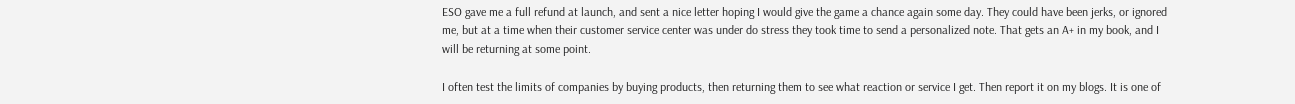ESO gave me a full refund at launch, and sent a nice letter hoping I would give the game a chance again some day. They could have been jerks, or ignored me, but at a time when their customer service center was under do stress they took time to send a personalized note. That gets an A+ in my book, and I will be returning at some point.

I often test the limits of companies by buying products, then returning them to see what reaction or service I get. Then report it on my blogs. It is one of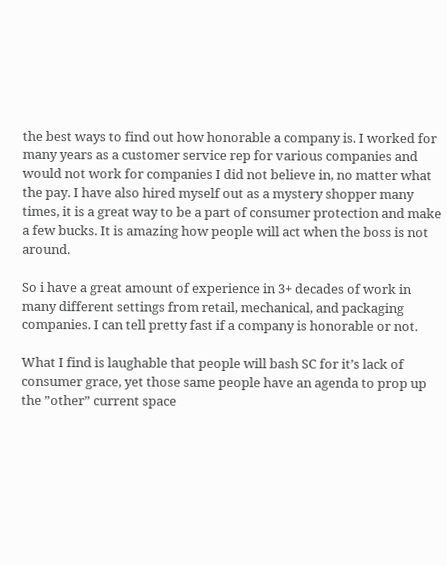the best ways to find out how honorable a company is. I worked for many years as a customer service rep for various companies and would not work for companies I did not believe in, no matter what the pay. I have also hired myself out as a mystery shopper many times, it is a great way to be a part of consumer protection and make a few bucks. It is amazing how people will act when the boss is not around.

So i have a great amount of experience in 3+ decades of work in many different settings from retail, mechanical, and packaging companies. I can tell pretty fast if a company is honorable or not.

What I find is laughable that people will bash SC for it’s lack of consumer grace, yet those same people have an agenda to prop up the ”other” current space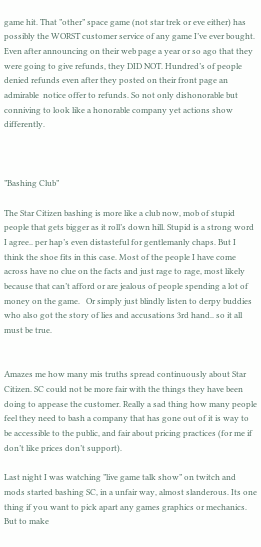game hit. That ”other” space game (not star trek or eve either) has possibly the WORST customer service of any game I’ve ever bought. Even after announcing on their web page a year or so ago that they were going to give refunds, they DID NOT. Hundred’s of people denied refunds even after they posted on their front page an admirable  notice offer to refunds. So not only dishonorable but conniving to look like a honorable company yet actions show differently.



”Bashing Club”

The Star Citizen bashing is more like a club now, mob of stupid people that gets bigger as it roll’s down hill. Stupid is a strong word I agree.. per hap’s even distasteful for gentlemanly chaps. But I think the shoe fits in this case. Most of the people I have come across have no clue on the facts and just rage to rage, most likely because that can’t afford or are jealous of people spending a lot of money on the game.   Or simply just blindly listen to derpy buddies who also got the story of lies and accusations 3rd hand.. so it all must be true.


Amazes me how many mis truths spread continuously about Star Citizen. SC could not be more fair with the things they have been doing to appease the customer. Really a sad thing how many people feel they need to bash a company that has gone out of it is way to be accessible to the public, and fair about pricing practices (for me if don’t like prices don’t support).

Last night I was watching ”live game talk show” on twitch and mods started bashing SC, in a unfair way, almost slanderous. Its one thing if you want to pick apart any games graphics or mechanics. But to make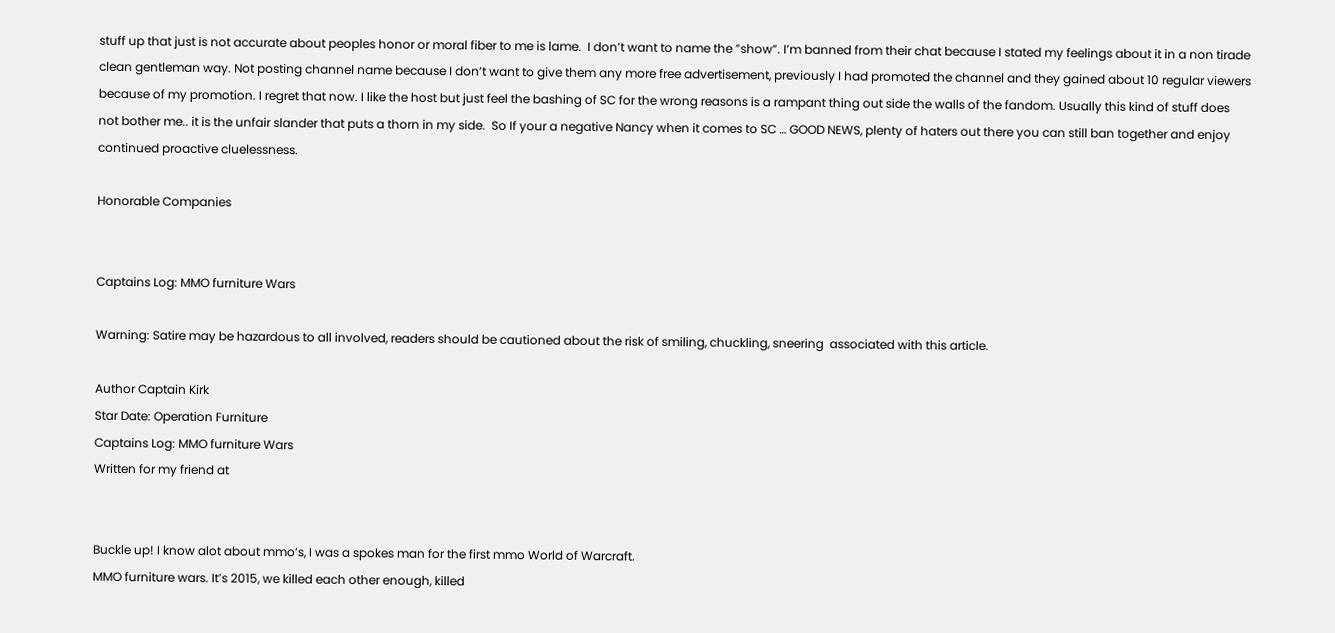stuff up that just is not accurate about peoples honor or moral fiber to me is lame.  I don’t want to name the ”show”. I’m banned from their chat because I stated my feelings about it in a non tirade clean gentleman way. Not posting channel name because I don’t want to give them any more free advertisement, previously I had promoted the channel and they gained about 10 regular viewers because of my promotion. I regret that now. I like the host but just feel the bashing of SC for the wrong reasons is a rampant thing out side the walls of the fandom. Usually this kind of stuff does not bother me.. it is the unfair slander that puts a thorn in my side.  So If your a negative Nancy when it comes to SC … GOOD NEWS, plenty of haters out there you can still ban together and enjoy continued proactive cluelessness.

Honorable Companies


Captains Log: MMO furniture Wars

Warning: Satire may be hazardous to all involved, readers should be cautioned about the risk of smiling, chuckling, sneering  associated with this article.

Author Captain Kirk
Star Date: Operation Furniture
Captains Log: MMO furniture Wars
Written for my friend at


Buckle up! I know alot about mmo’s, I was a spokes man for the first mmo World of Warcraft.
MMO furniture wars. It’s 2015, we killed each other enough, killed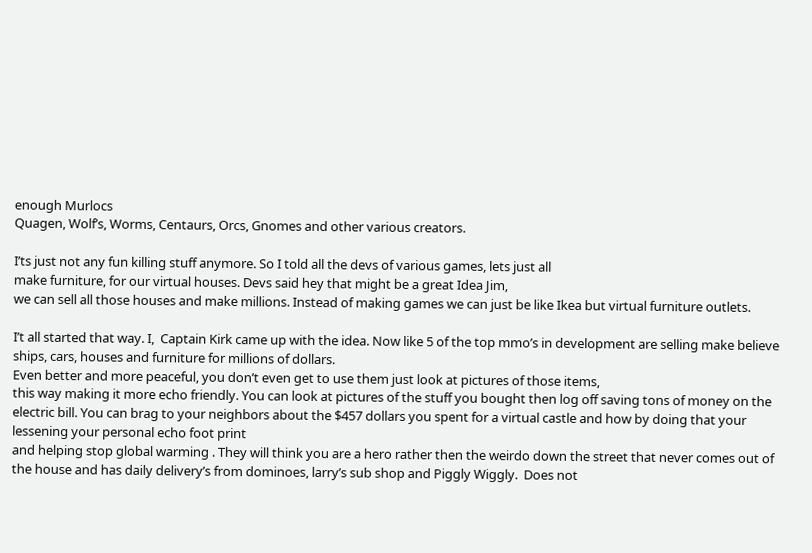enough Murlocs
Quagen, Wolf’s, Worms, Centaurs, Orcs, Gnomes and other various creators.

I’ts just not any fun killing stuff anymore. So I told all the devs of various games, lets just all
make furniture, for our virtual houses. Devs said hey that might be a great Idea Jim,
we can sell all those houses and make millions. Instead of making games we can just be like Ikea but virtual furniture outlets.

I’t all started that way. I,  Captain Kirk came up with the idea. Now like 5 of the top mmo’s in development are selling make believe ships, cars, houses and furniture for millions of dollars.
Even better and more peaceful, you don’t even get to use them just look at pictures of those items,
this way making it more echo friendly. You can look at pictures of the stuff you bought then log off saving tons of money on the electric bill. You can brag to your neighbors about the $457 dollars you spent for a virtual castle and how by doing that your lessening your personal echo foot print
and helping stop global warming . They will think you are a hero rather then the weirdo down the street that never comes out of the house and has daily delivery’s from dominoes, larry’s sub shop and Piggly Wiggly.  Does not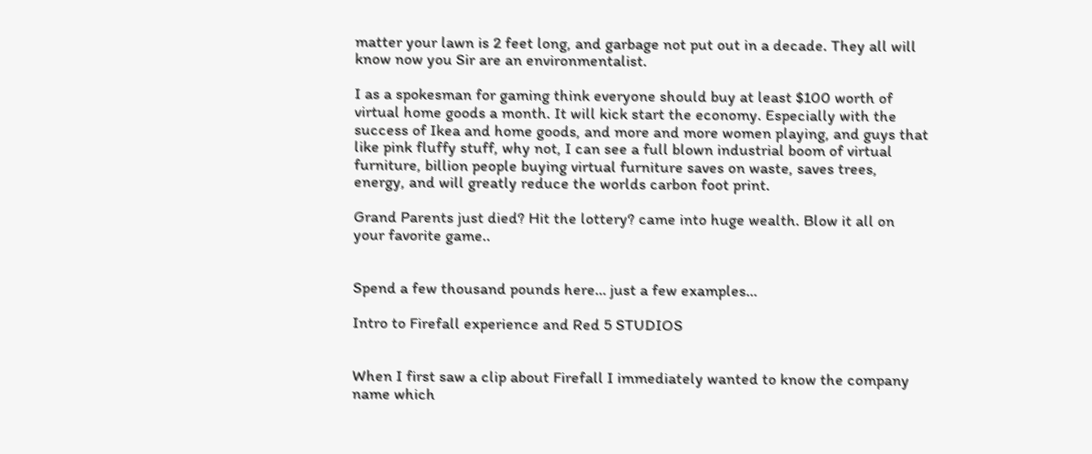matter your lawn is 2 feet long, and garbage not put out in a decade. They all will know now you Sir are an environmentalist.

I as a spokesman for gaming think everyone should buy at least $100 worth of virtual home goods a month. It will kick start the economy. Especially with the success of Ikea and home goods, and more and more women playing, and guys that like pink fluffy stuff, why not, I can see a full blown industrial boom of virtual furniture, billion people buying virtual furniture saves on waste, saves trees, energy, and will greatly reduce the worlds carbon foot print.

Grand Parents just died? Hit the lottery? came into huge wealth. Blow it all on your favorite game..


Spend a few thousand pounds here… just a few examples…

Intro to Firefall experience and Red 5 STUDIOS


When I first saw a clip about Firefall I immediately wanted to know the company name which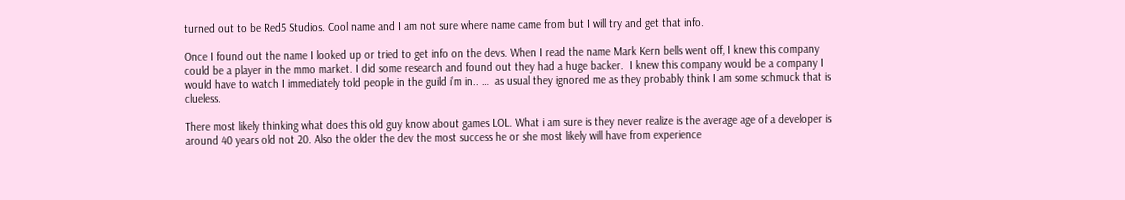turned out to be Red5 Studios. Cool name and I am not sure where name came from but I will try and get that info.

Once I found out the name I looked up or tried to get info on the devs. When I read the name Mark Kern bells went off, I knew this company could be a player in the mmo market. I did some research and found out they had a huge backer.  I knew this company would be a company I would have to watch I immediately told people in the guild i’m in.. …  as usual they ignored me as they probably think I am some schmuck that is clueless.

There most likely thinking what does this old guy know about games LOL. What i am sure is they never realize is the average age of a developer is around 40 years old not 20. Also the older the dev the most success he or she most likely will have from experience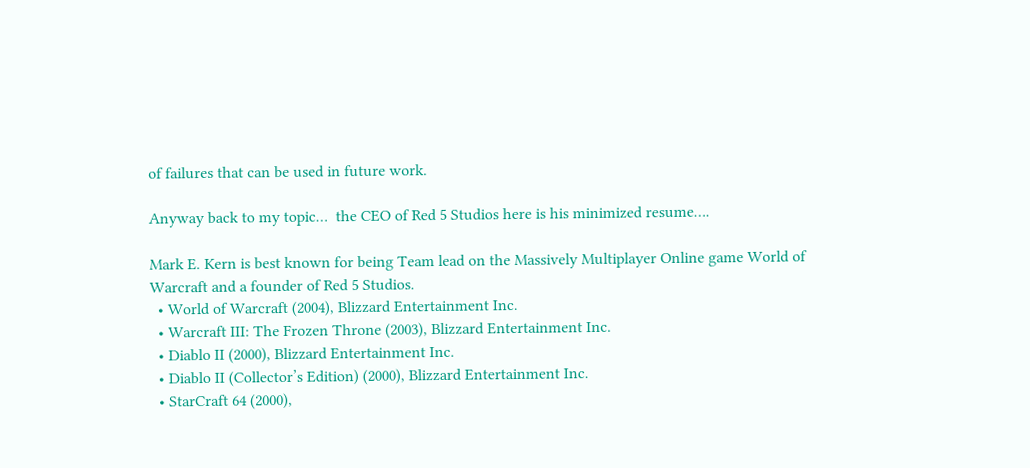of failures that can be used in future work.

Anyway back to my topic…  the CEO of Red 5 Studios here is his minimized resume….

Mark E. Kern is best known for being Team lead on the Massively Multiplayer Online game World of Warcraft and a founder of Red 5 Studios.
  • World of Warcraft (2004), Blizzard Entertainment Inc.
  • Warcraft III: The Frozen Throne (2003), Blizzard Entertainment Inc.
  • Diablo II (2000), Blizzard Entertainment Inc.
  • Diablo II (Collector’s Edition) (2000), Blizzard Entertainment Inc.
  • StarCraft 64 (2000),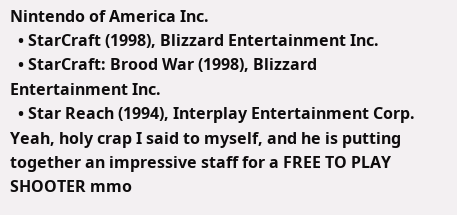Nintendo of America Inc.
  • StarCraft (1998), Blizzard Entertainment Inc.
  • StarCraft: Brood War (1998), Blizzard Entertainment Inc.
  • Star Reach (1994), Interplay Entertainment Corp.
Yeah, holy crap I said to myself, and he is putting together an impressive staff for a FREE TO PLAY   SHOOTER mmo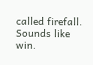called firefall. Sounds like win.